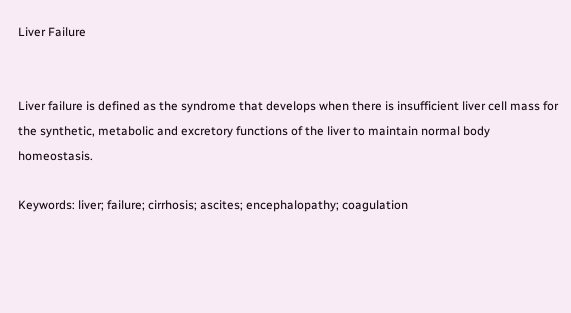Liver Failure


Liver failure is defined as the syndrome that develops when there is insufficient liver cell mass for the synthetic, metabolic and excretory functions of the liver to maintain normal body homeostasis.

Keywords: liver; failure; cirrhosis; ascites; encephalopathy; coagulation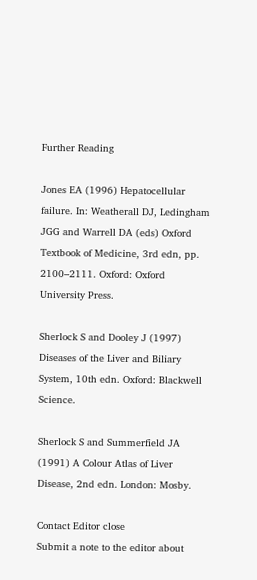Further Reading

Jones EA (1996) Hepatocellular failure. In: Weatherall DJ, Ledingham JGG and Warrell DA (eds) Oxford Textbook of Medicine, 3rd edn, pp. 2100–2111. Oxford: Oxford University Press.

Sherlock S and Dooley J (1997) Diseases of the Liver and Biliary System, 10th edn. Oxford: Blackwell Science.

Sherlock S and Summerfield JA (1991) A Colour Atlas of Liver Disease, 2nd edn. London: Mosby.

Contact Editor close
Submit a note to the editor about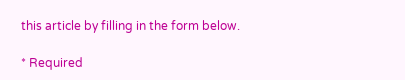this article by filling in the form below.

* Required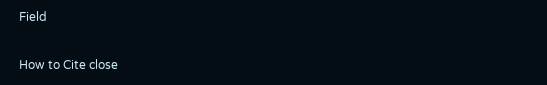Field

How to Cite close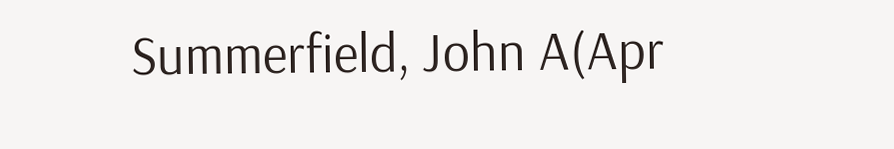Summerfield, John A(Apr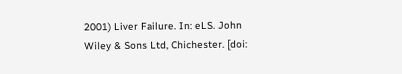2001) Liver Failure. In: eLS. John Wiley & Sons Ltd, Chichester. [doi: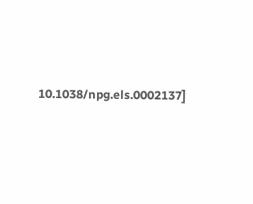10.1038/npg.els.0002137]